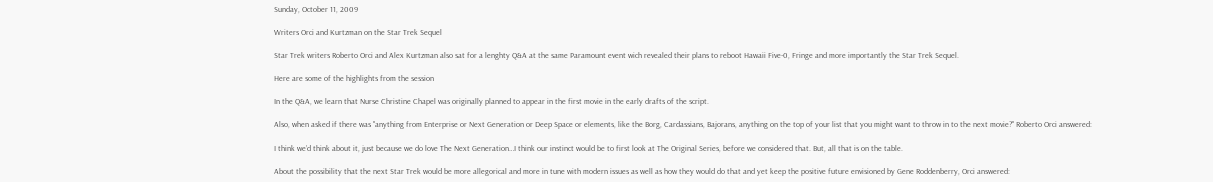Sunday, October 11, 2009

Writers Orci and Kurtzman on the Star Trek Sequel

Star Trek writers Roberto Orci and Alex Kurtzman also sat for a lenghty Q&A at the same Paramount event wich revealed their plans to reboot Hawaii Five-0, Fringe and more importantly the Star Trek Sequel.

Here are some of the highlights from the session

In the Q&A, we learn that Nurse Christine Chapel was originally planned to appear in the first movie in the early drafts of the script.

Also, when asked if there was ''anything from Enterprise or Next Generation or Deep Space or elements, like the Borg, Cardassians, Bajorans, anything on the top of your list that you might want to throw in to the next movie?'' Roberto Orci answered:

I think we’d think about it, just because we do love The Next Generation…I think our instinct would be to first look at The Original Series, before we considered that. But, all that is on the table.

About the possibility that the next Star Trek would be more allegorical and more in tune with modern issues as well as how they would do that and yet keep the positive future envisioned by Gene Roddenberry, Orci answered: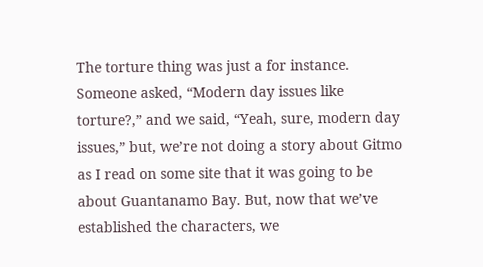The torture thing was just a for instance. Someone asked, “Modern day issues like torture?,” and we said, “Yeah, sure, modern day issues,” but, we’re not doing a story about Gitmo as I read on some site that it was going to be about Guantanamo Bay. But, now that we’ve established the characters, we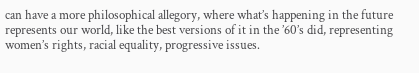can have a more philosophical allegory, where what’s happening in the future represents our world, like the best versions of it in the ’60’s did, representing women’s rights, racial equality, progressive issues.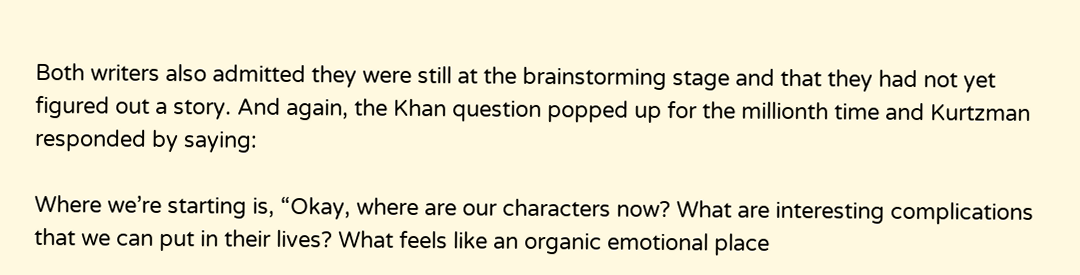Both writers also admitted they were still at the brainstorming stage and that they had not yet figured out a story. And again, the Khan question popped up for the millionth time and Kurtzman responded by saying:

Where we’re starting is, “Okay, where are our characters now? What are interesting complications that we can put in their lives? What feels like an organic emotional place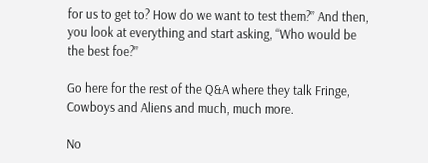for us to get to? How do we want to test them?” And then, you look at everything and start asking, “Who would be the best foe?”

Go here for the rest of the Q&A where they talk Fringe, Cowboys and Aliens and much, much more.

No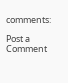comments:

Post a Comment